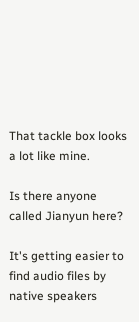That tackle box looks a lot like mine.

Is there anyone called Jianyun here?

It's getting easier to find audio files by native speakers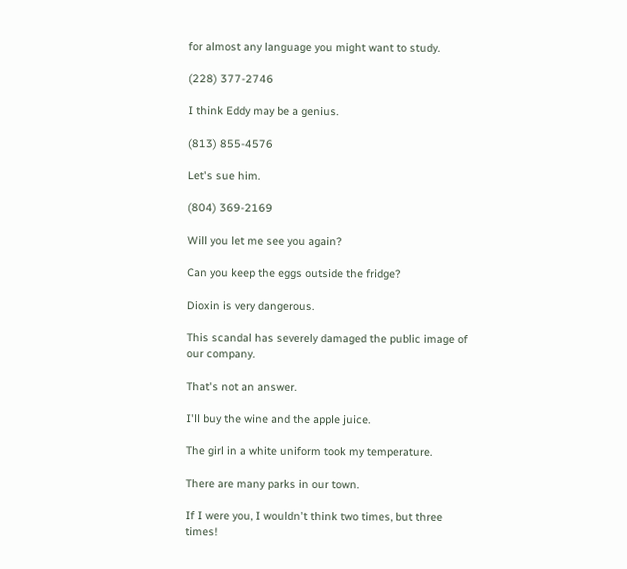for almost any language you might want to study.

(228) 377-2746

I think Eddy may be a genius.

(813) 855-4576

Let's sue him.

(804) 369-2169

Will you let me see you again?

Can you keep the eggs outside the fridge?

Dioxin is very dangerous.

This scandal has severely damaged the public image of our company.

That's not an answer.

I'll buy the wine and the apple juice.

The girl in a white uniform took my temperature.

There are many parks in our town.

If I were you, I wouldn't think two times, but three times!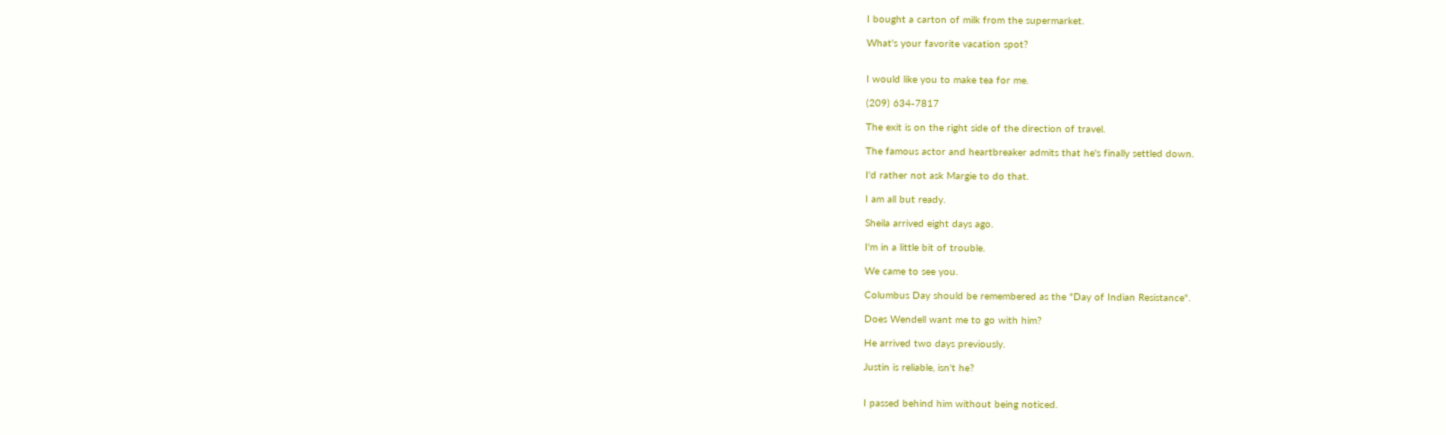I bought a carton of milk from the supermarket.

What's your favorite vacation spot?


I would like you to make tea for me.

(209) 634-7817

The exit is on the right side of the direction of travel.

The famous actor and heartbreaker admits that he's finally settled down.

I'd rather not ask Margie to do that.

I am all but ready.

Sheila arrived eight days ago.

I'm in a little bit of trouble.

We came to see you.

Columbus Day should be remembered as the "Day of Indian Resistance".

Does Wendell want me to go with him?

He arrived two days previously.

Justin is reliable, isn't he?


I passed behind him without being noticed.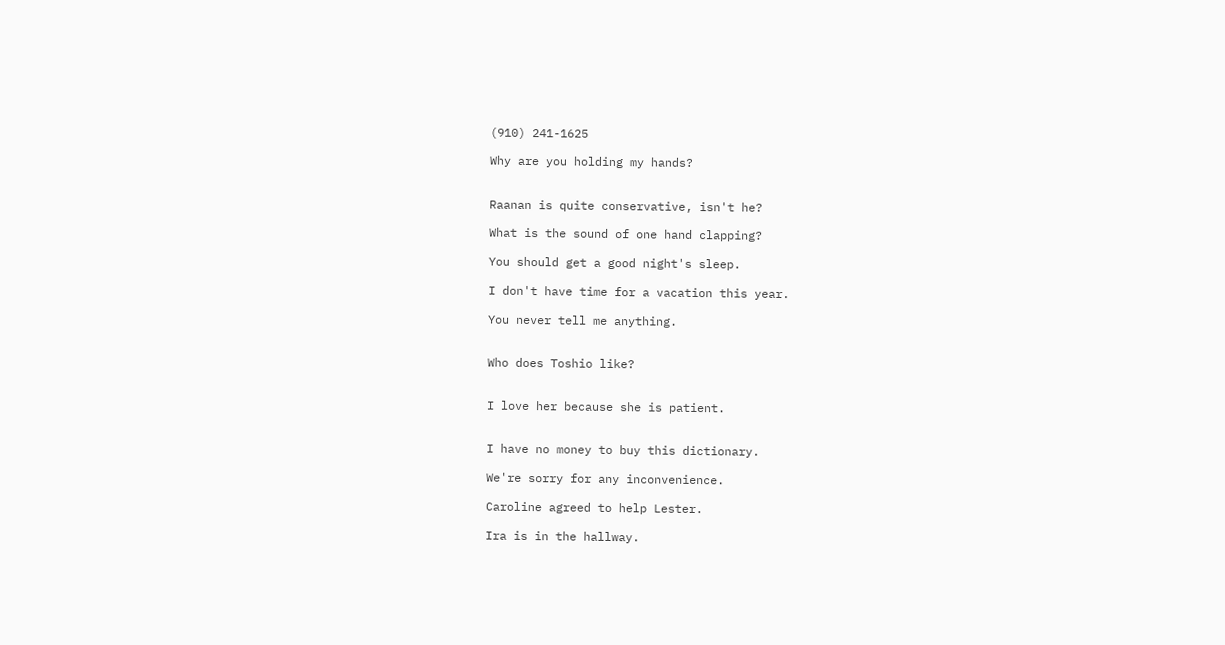(910) 241-1625

Why are you holding my hands?


Raanan is quite conservative, isn't he?

What is the sound of one hand clapping?

You should get a good night's sleep.

I don't have time for a vacation this year.

You never tell me anything.


Who does Toshio like?


I love her because she is patient.


I have no money to buy this dictionary.

We're sorry for any inconvenience.

Caroline agreed to help Lester.

Ira is in the hallway.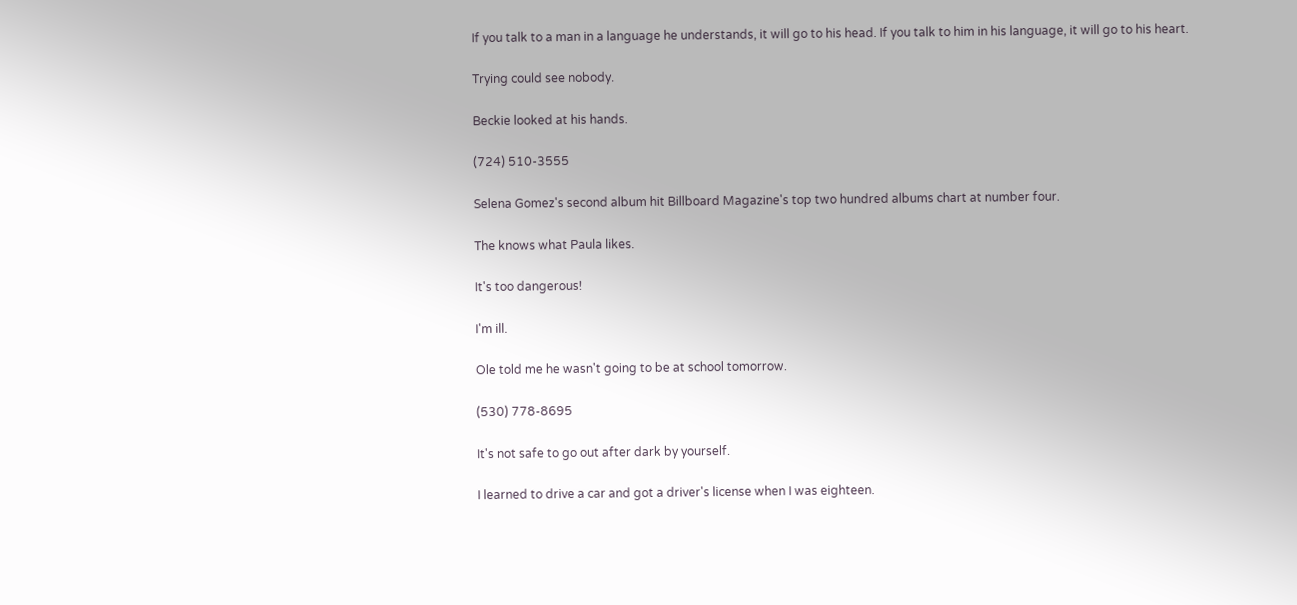If you talk to a man in a language he understands, it will go to his head. If you talk to him in his language, it will go to his heart.

Trying could see nobody.

Beckie looked at his hands.

(724) 510-3555

Selena Gomez's second album hit Billboard Magazine's top two hundred albums chart at number four.

The knows what Paula likes.

It's too dangerous!

I'm ill.

Ole told me he wasn't going to be at school tomorrow.

(530) 778-8695

It's not safe to go out after dark by yourself.

I learned to drive a car and got a driver's license when I was eighteen.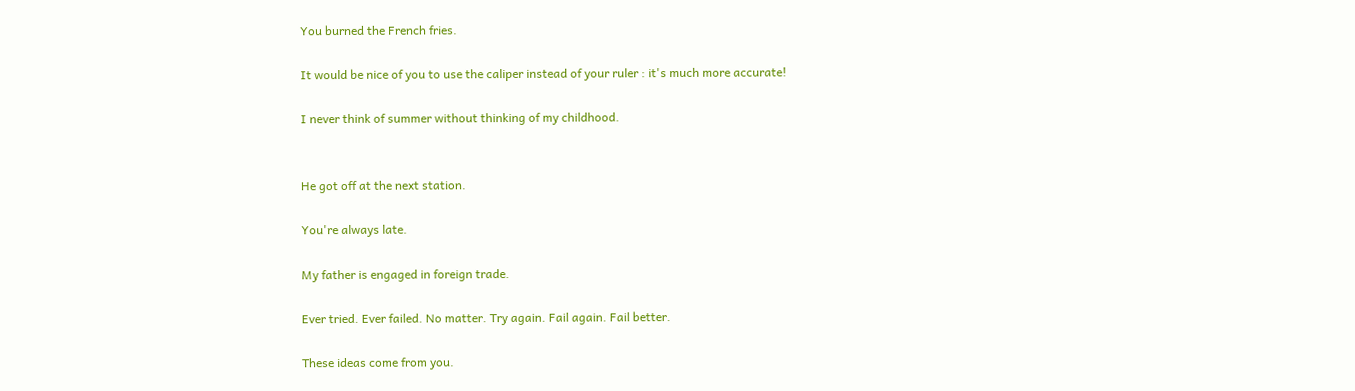You burned the French fries.

It would be nice of you to use the caliper instead of your ruler : it's much more accurate!

I never think of summer without thinking of my childhood.


He got off at the next station.

You're always late.

My father is engaged in foreign trade.

Ever tried. Ever failed. No matter. Try again. Fail again. Fail better.

These ideas come from you.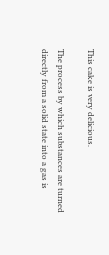This cake is very delicious.

The process by which substances are turned directly from a solid state into a gas is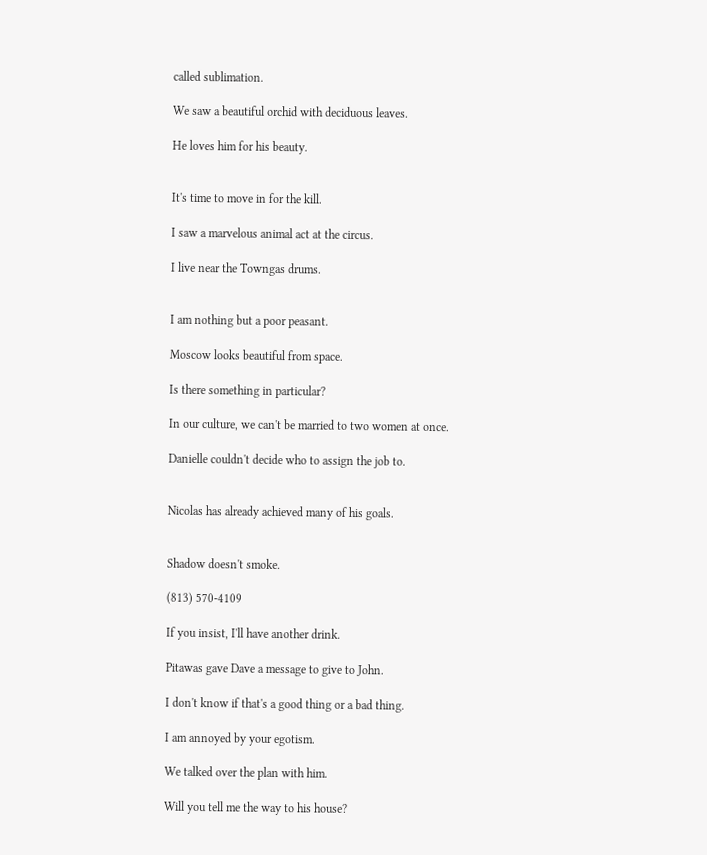called sublimation.

We saw a beautiful orchid with deciduous leaves.

He loves him for his beauty.


It's time to move in for the kill.

I saw a marvelous animal act at the circus.

I live near the Towngas drums.


I am nothing but a poor peasant.

Moscow looks beautiful from space.

Is there something in particular?

In our culture, we can't be married to two women at once.

Danielle couldn't decide who to assign the job to.


Nicolas has already achieved many of his goals.


Shadow doesn't smoke.

(813) 570-4109

If you insist, I'll have another drink.

Pitawas gave Dave a message to give to John.

I don't know if that's a good thing or a bad thing.

I am annoyed by your egotism.

We talked over the plan with him.

Will you tell me the way to his house?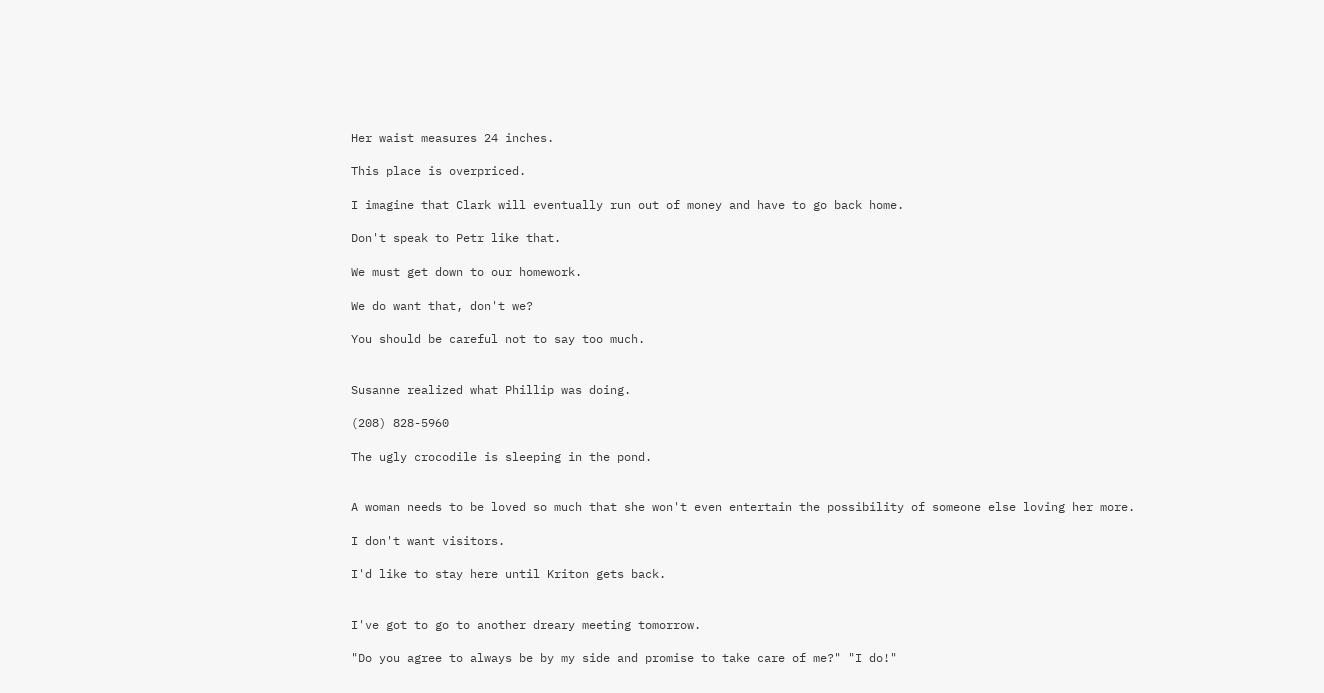Her waist measures 24 inches.

This place is overpriced.

I imagine that Clark will eventually run out of money and have to go back home.

Don't speak to Petr like that.

We must get down to our homework.

We do want that, don't we?

You should be careful not to say too much.


Susanne realized what Phillip was doing.

(208) 828-5960

The ugly crocodile is sleeping in the pond.


A woman needs to be loved so much that she won't even entertain the possibility of someone else loving her more.

I don't want visitors.

I'd like to stay here until Kriton gets back.


I've got to go to another dreary meeting tomorrow.

"Do you agree to always be by my side and promise to take care of me?" "I do!"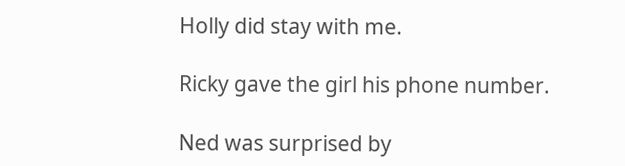Holly did stay with me.

Ricky gave the girl his phone number.

Ned was surprised by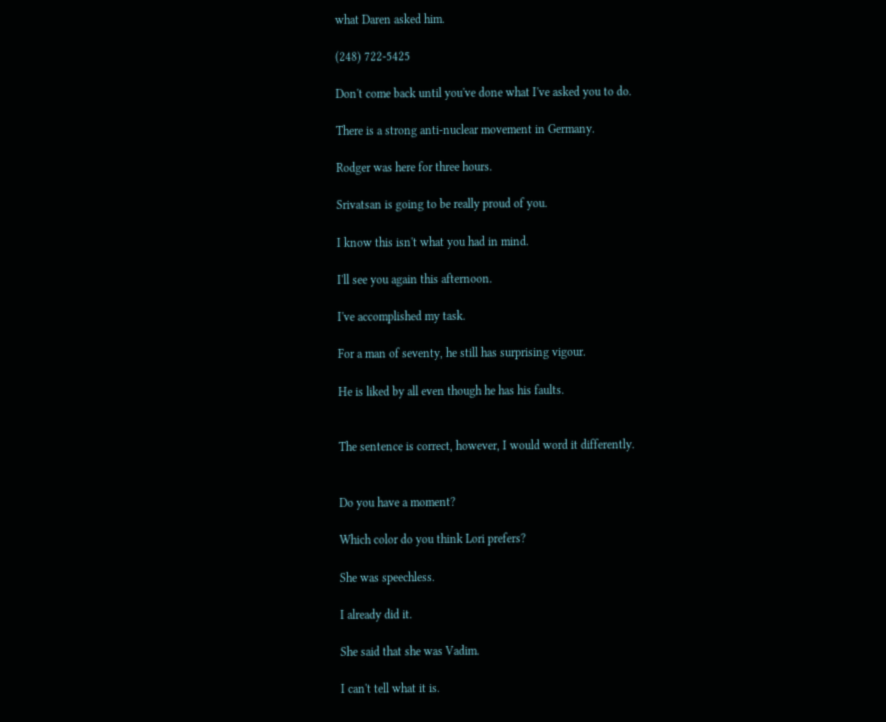what Daren asked him.

(248) 722-5425

Don't come back until you've done what I've asked you to do.

There is a strong anti-nuclear movement in Germany.

Rodger was here for three hours.

Srivatsan is going to be really proud of you.

I know this isn't what you had in mind.

I'll see you again this afternoon.

I've accomplished my task.

For a man of seventy, he still has surprising vigour.

He is liked by all even though he has his faults.


The sentence is correct, however, I would word it differently.


Do you have a moment?

Which color do you think Lori prefers?

She was speechless.

I already did it.

She said that she was Vadim.

I can't tell what it is.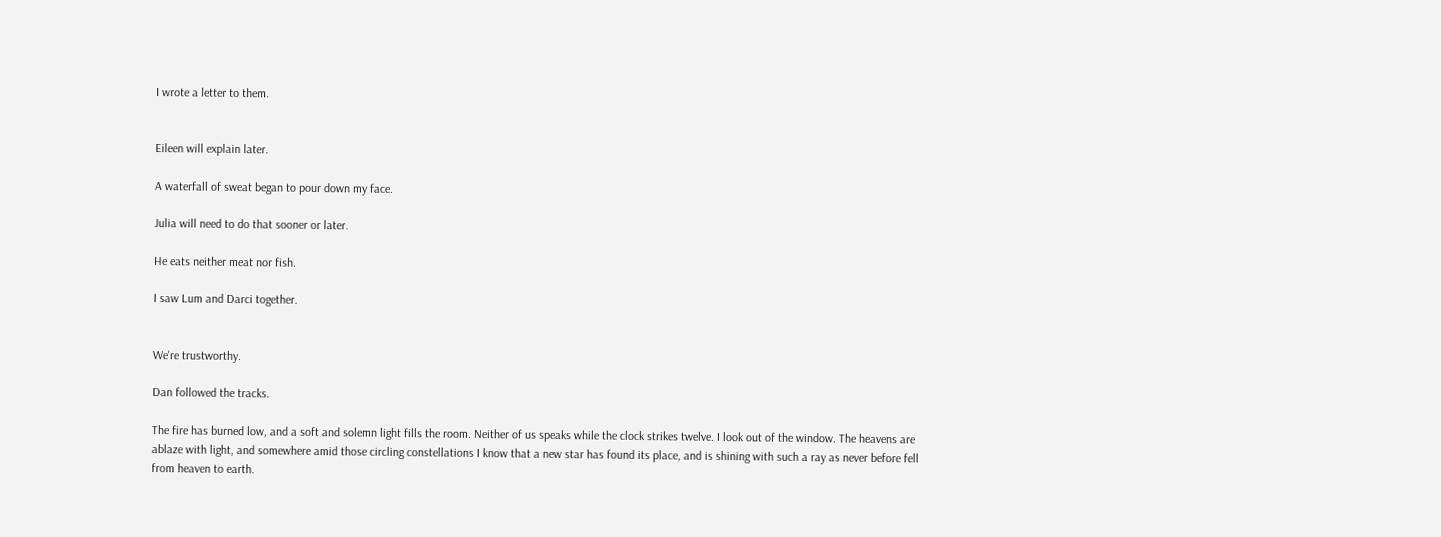I wrote a letter to them.


Eileen will explain later.

A waterfall of sweat began to pour down my face.

Julia will need to do that sooner or later.

He eats neither meat nor fish.

I saw Lum and Darci together.


We're trustworthy.

Dan followed the tracks.

The fire has burned low, and a soft and solemn light fills the room. Neither of us speaks while the clock strikes twelve. I look out of the window. The heavens are ablaze with light, and somewhere amid those circling constellations I know that a new star has found its place, and is shining with such a ray as never before fell from heaven to earth.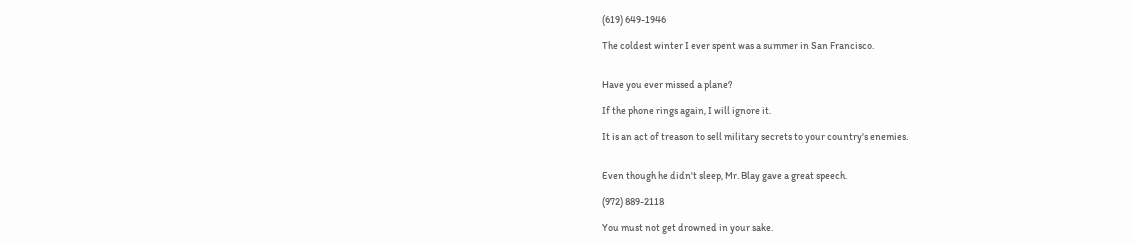(619) 649-1946

The coldest winter I ever spent was a summer in San Francisco.


Have you ever missed a plane?

If the phone rings again, I will ignore it.

It is an act of treason to sell military secrets to your country's enemies.


Even though he didn't sleep, Mr. Blay gave a great speech.

(972) 889-2118

You must not get drowned in your sake.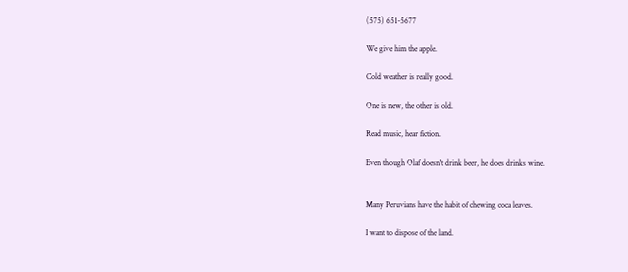(575) 651-5677

We give him the apple.

Cold weather is really good.

One is new, the other is old.

Read music, hear fiction.

Even though Olaf doesn't drink beer, he does drinks wine.


Many Peruvians have the habit of chewing coca leaves.

I want to dispose of the land.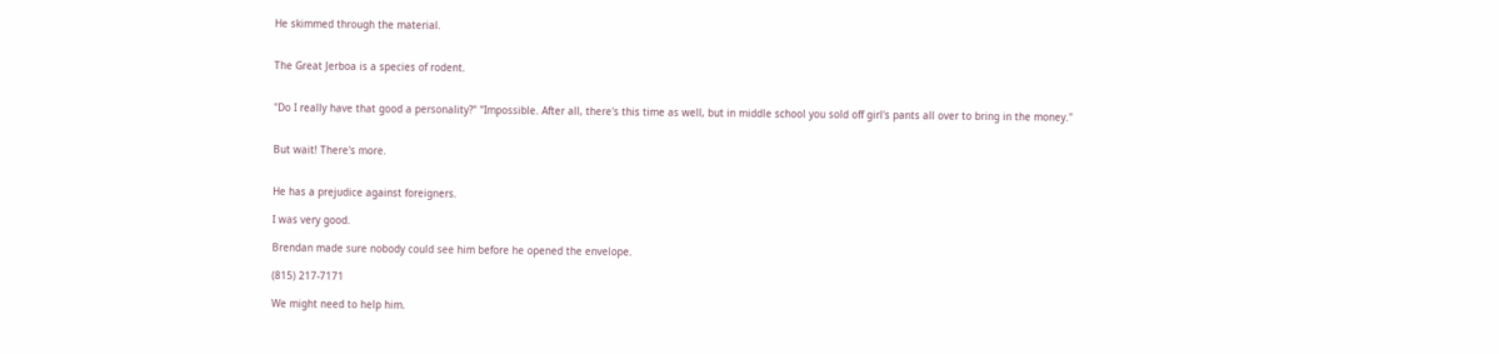He skimmed through the material.


The Great Jerboa is a species of rodent.


"Do I really have that good a personality?" "Impossible. After all, there's this time as well, but in middle school you sold off girl's pants all over to bring in the money."


But wait! There's more.


He has a prejudice against foreigners.

I was very good.

Brendan made sure nobody could see him before he opened the envelope.

(815) 217-7171

We might need to help him.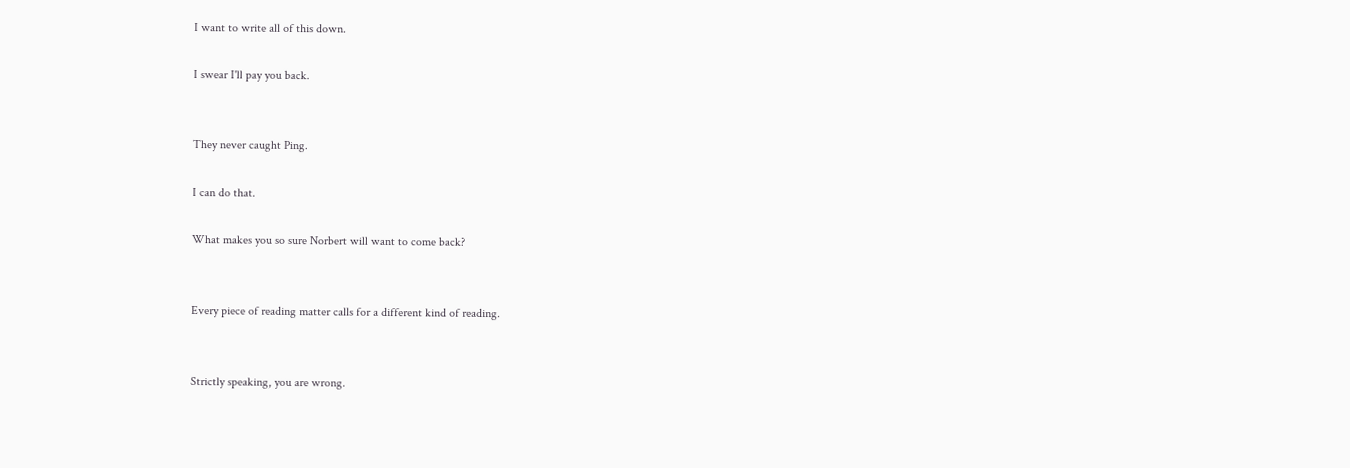I want to write all of this down.

I swear I'll pay you back.


They never caught Ping.

I can do that.

What makes you so sure Norbert will want to come back?


Every piece of reading matter calls for a different kind of reading.


Strictly speaking, you are wrong.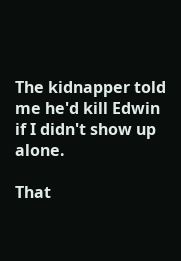The kidnapper told me he'd kill Edwin if I didn't show up alone.

That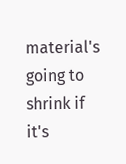material's going to shrink if it's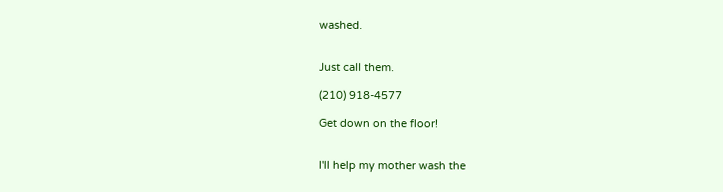washed.


Just call them.

(210) 918-4577

Get down on the floor!


I'll help my mother wash the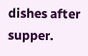dishes after supper.